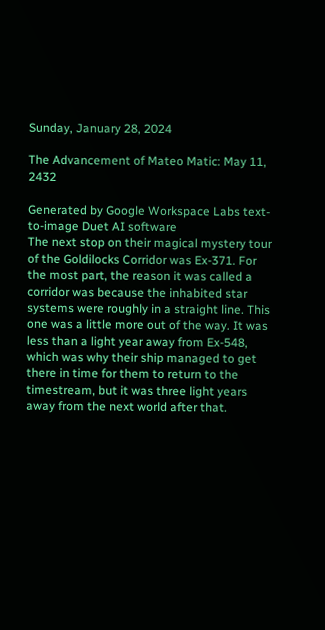Sunday, January 28, 2024

The Advancement of Mateo Matic: May 11, 2432

Generated by Google Workspace Labs text-to-image Duet AI software
The next stop on their magical mystery tour of the Goldilocks Corridor was Ex-371. For the most part, the reason it was called a corridor was because the inhabited star systems were roughly in a straight line. This one was a little more out of the way. It was less than a light year away from Ex-548, which was why their ship managed to get there in time for them to return to the timestream, but it was three light years away from the next world after that.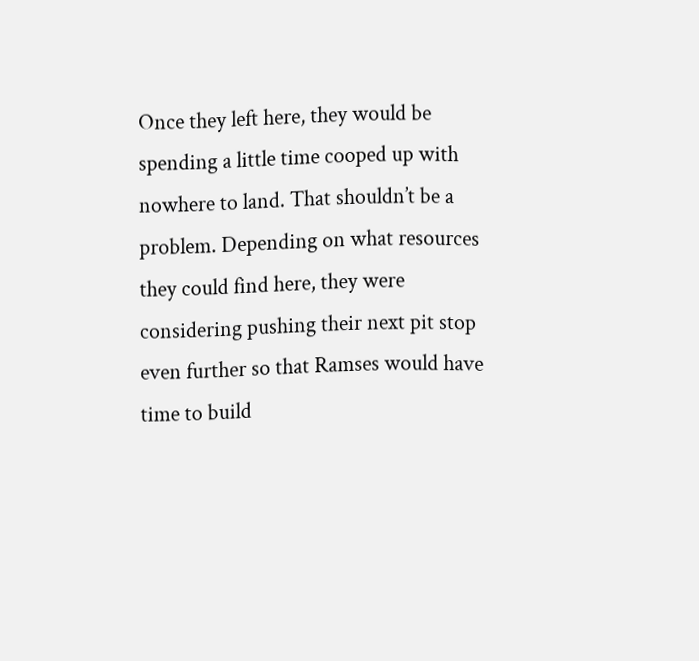Once they left here, they would be spending a little time cooped up with nowhere to land. That shouldn’t be a problem. Depending on what resources they could find here, they were considering pushing their next pit stop even further so that Ramses would have time to build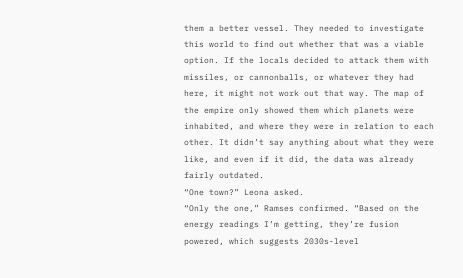them a better vessel. They needed to investigate this world to find out whether that was a viable option. If the locals decided to attack them with missiles, or cannonballs, or whatever they had here, it might not work out that way. The map of the empire only showed them which planets were inhabited, and where they were in relation to each other. It didn’t say anything about what they were like, and even if it did, the data was already fairly outdated.
“One town?” Leona asked.
“Only the one,” Ramses confirmed. “Based on the energy readings I’m getting, they’re fusion powered, which suggests 2030s-level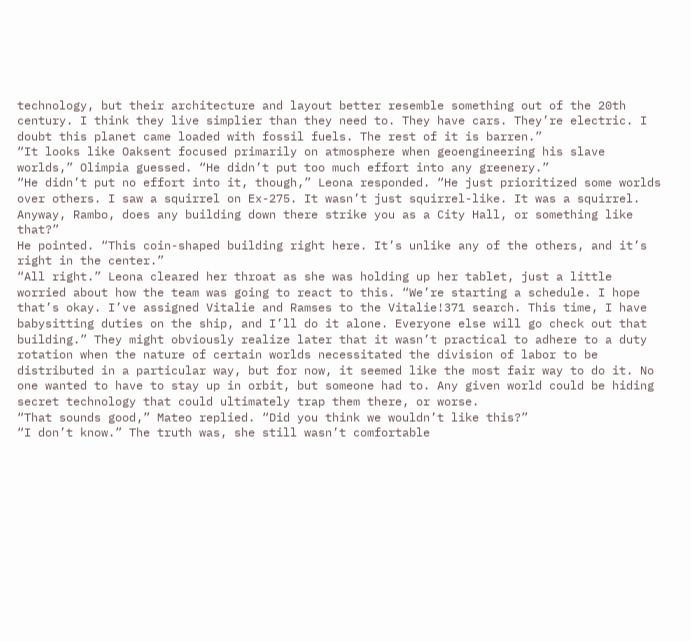technology, but their architecture and layout better resemble something out of the 20th century. I think they live simplier than they need to. They have cars. They’re electric. I doubt this planet came loaded with fossil fuels. The rest of it is barren.”
“It looks like Oaksent focused primarily on atmosphere when geoengineering his slave worlds,” Olimpia guessed. “He didn’t put too much effort into any greenery.”
“He didn’t put no effort into it, though,” Leona responded. “He just prioritized some worlds over others. I saw a squirrel on Ex-275. It wasn’t just squirrel-like. It was a squirrel. Anyway, Rambo, does any building down there strike you as a City Hall, or something like that?”
He pointed. “This coin-shaped building right here. It’s unlike any of the others, and it’s right in the center.”
“All right.” Leona cleared her throat as she was holding up her tablet, just a little worried about how the team was going to react to this. “We’re starting a schedule. I hope that’s okay. I’ve assigned Vitalie and Ramses to the Vitalie!371 search. This time, I have babysitting duties on the ship, and I’ll do it alone. Everyone else will go check out that building.” They might obviously realize later that it wasn’t practical to adhere to a duty rotation when the nature of certain worlds necessitated the division of labor to be distributed in a particular way, but for now, it seemed like the most fair way to do it. No one wanted to have to stay up in orbit, but someone had to. Any given world could be hiding secret technology that could ultimately trap them there, or worse.
“That sounds good,” Mateo replied. “Did you think we wouldn’t like this?”
“I don’t know.” The truth was, she still wasn’t comfortable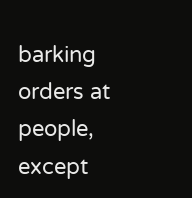barking orders at people, except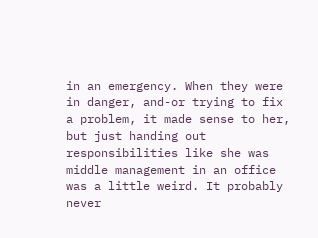in an emergency. When they were in danger, and-or trying to fix a problem, it made sense to her, but just handing out responsibilities like she was middle management in an office was a little weird. It probably never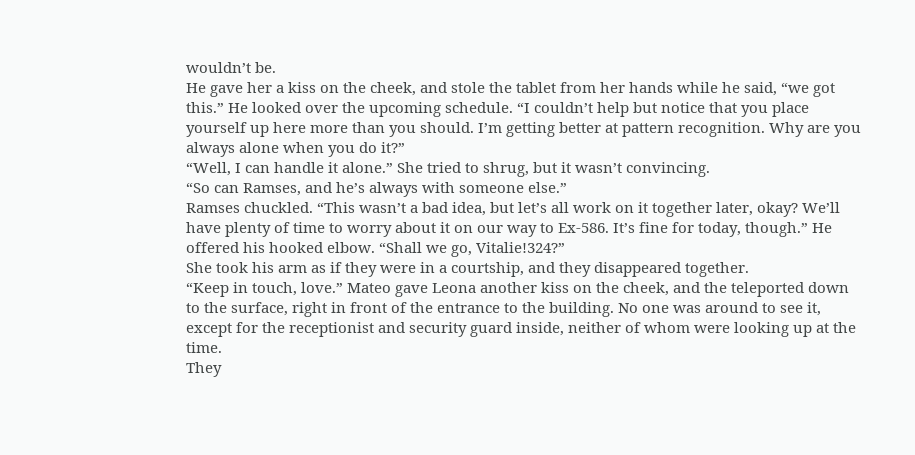wouldn’t be.
He gave her a kiss on the cheek, and stole the tablet from her hands while he said, “we got this.” He looked over the upcoming schedule. “I couldn’t help but notice that you place yourself up here more than you should. I’m getting better at pattern recognition. Why are you always alone when you do it?”
“Well, I can handle it alone.” She tried to shrug, but it wasn’t convincing.
“So can Ramses, and he’s always with someone else.”
Ramses chuckled. “This wasn’t a bad idea, but let’s all work on it together later, okay? We’ll have plenty of time to worry about it on our way to Ex-586. It’s fine for today, though.” He offered his hooked elbow. “Shall we go, Vitalie!324?”
She took his arm as if they were in a courtship, and they disappeared together.
“Keep in touch, love.” Mateo gave Leona another kiss on the cheek, and the teleported down to the surface, right in front of the entrance to the building. No one was around to see it, except for the receptionist and security guard inside, neither of whom were looking up at the time.
They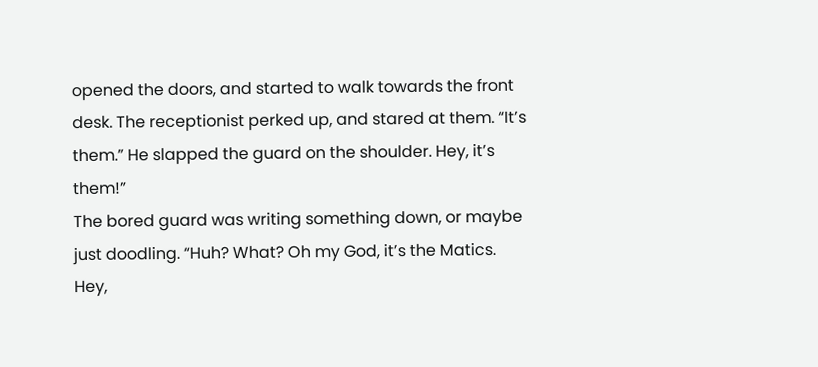opened the doors, and started to walk towards the front desk. The receptionist perked up, and stared at them. “It’s them.” He slapped the guard on the shoulder. Hey, it’s them!”
The bored guard was writing something down, or maybe just doodling. “Huh? What? Oh my God, it’s the Matics. Hey,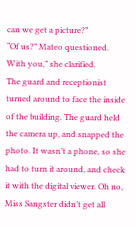can we get a picture?”
“Of us?” Mateo questioned.
With you,” she clarified.
The guard and receptionist turned around to face the inside of the building. The guard held the camera up, and snapped the photo. It wasn’t a phone, so she had to turn it around, and check it with the digital viewer. Oh no, Miss Sangster didn’t get all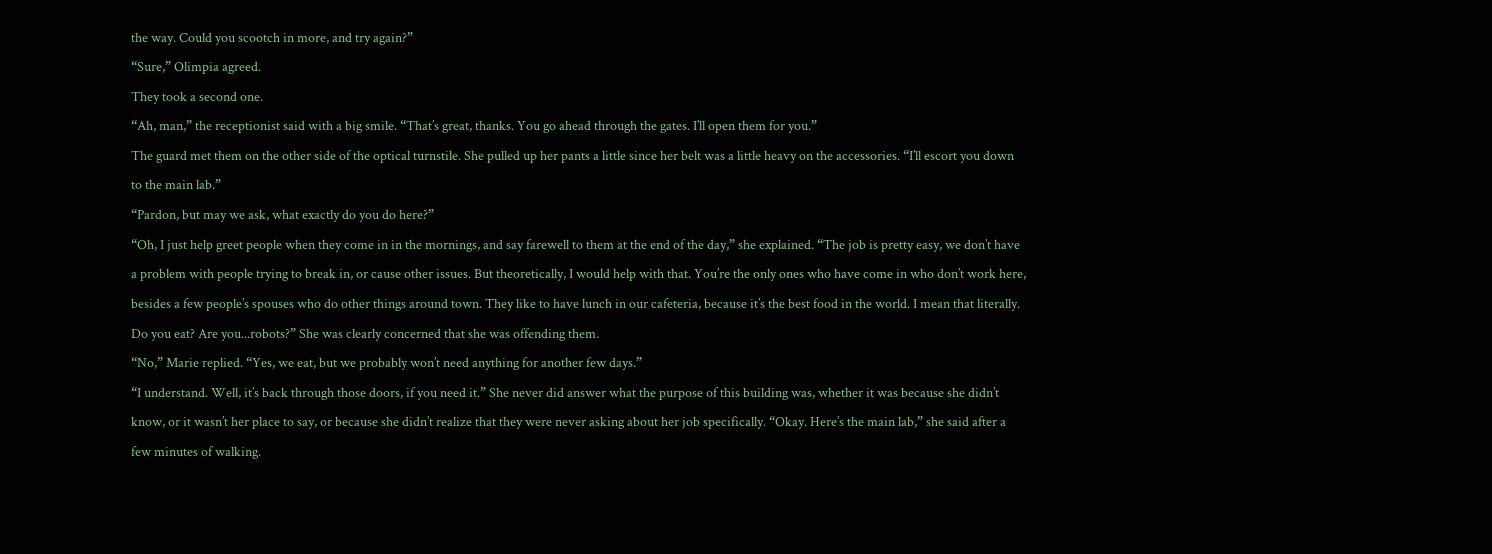the way. Could you scootch in more, and try again?”
“Sure,” Olimpia agreed.
They took a second one.
“Ah, man,” the receptionist said with a big smile. “That’s great, thanks. You go ahead through the gates. I’ll open them for you.”
The guard met them on the other side of the optical turnstile. She pulled up her pants a little since her belt was a little heavy on the accessories. “I’ll escort you down to the main lab.”
“Pardon, but may we ask, what exactly do you do here?”
“Oh, I just help greet people when they come in in the mornings, and say farewell to them at the end of the day,” she explained. “The job is pretty easy, we don’t have a problem with people trying to break in, or cause other issues. But theoretically, I would help with that. You’re the only ones who have come in who don’t work here, besides a few people’s spouses who do other things around town. They like to have lunch in our cafeteria, because it’s the best food in the world. I mean that literally. Do you eat? Are you...robots?” She was clearly concerned that she was offending them.
“No,” Marie replied. “Yes, we eat, but we probably won’t need anything for another few days.”
“I understand. Well, it’s back through those doors, if you need it.” She never did answer what the purpose of this building was, whether it was because she didn’t know, or it wasn’t her place to say, or because she didn’t realize that they were never asking about her job specifically. “Okay. Here’s the main lab,” she said after a few minutes of walking.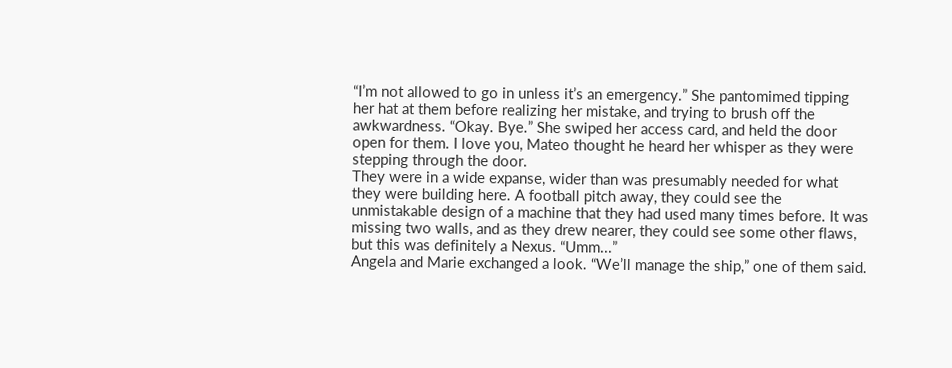“I’m not allowed to go in unless it’s an emergency.” She pantomimed tipping her hat at them before realizing her mistake, and trying to brush off the awkwardness. “Okay. Bye.” She swiped her access card, and held the door open for them. I love you, Mateo thought he heard her whisper as they were stepping through the door.
They were in a wide expanse, wider than was presumably needed for what they were building here. A football pitch away, they could see the unmistakable design of a machine that they had used many times before. It was missing two walls, and as they drew nearer, they could see some other flaws, but this was definitely a Nexus. “Umm...”
Angela and Marie exchanged a look. “We’ll manage the ship,” one of them said.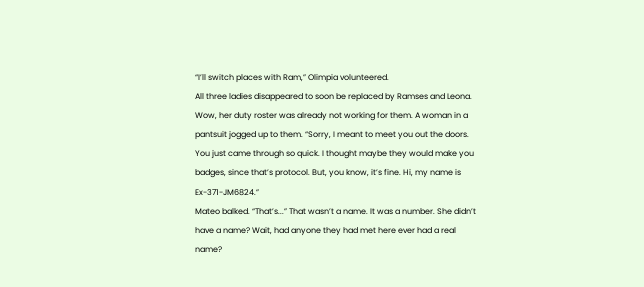“I’ll switch places with Ram,” Olimpia volunteered.
All three ladies disappeared to soon be replaced by Ramses and Leona. Wow, her duty roster was already not working for them. A woman in a pantsuit jogged up to them. “Sorry, I meant to meet you out the doors. You just came through so quick. I thought maybe they would make you badges, since that’s protocol. But, you know, it’s fine. Hi, my name is Ex-371-JM6824.”
Mateo balked. “That’s...” That wasn’t a name. It was a number. She didn’t have a name? Wait, had anyone they had met here ever had a real name?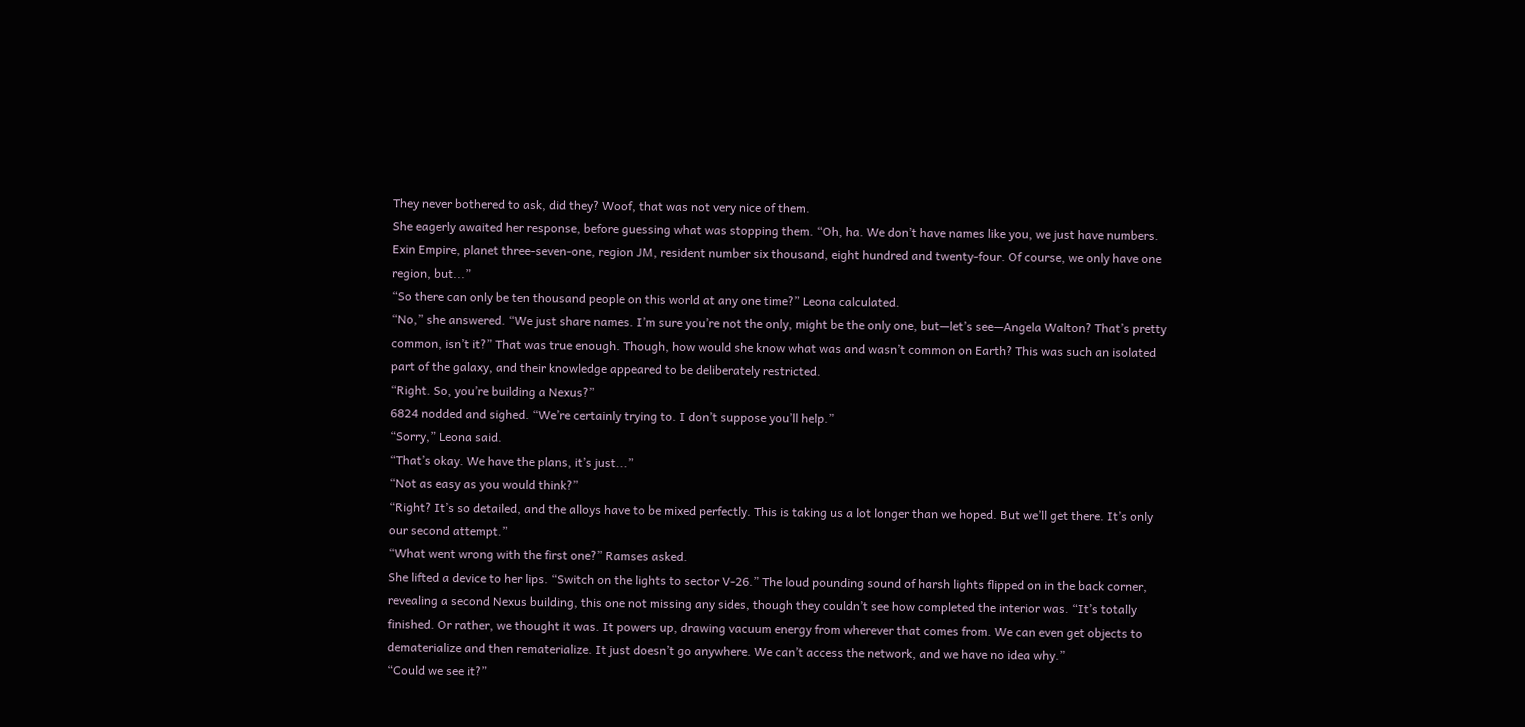They never bothered to ask, did they? Woof, that was not very nice of them.
She eagerly awaited her response, before guessing what was stopping them. “Oh, ha. We don’t have names like you, we just have numbers. Exin Empire, planet three-seven-one, region JM, resident number six thousand, eight hundred and twenty-four. Of course, we only have one region, but...”
“So there can only be ten thousand people on this world at any one time?” Leona calculated.
“No,” she answered. “We just share names. I’m sure you’re not the only, might be the only one, but—let’s see—Angela Walton? That’s pretty common, isn’t it?” That was true enough. Though, how would she know what was and wasn’t common on Earth? This was such an isolated part of the galaxy, and their knowledge appeared to be deliberately restricted.
“Right. So, you’re building a Nexus?”
6824 nodded and sighed. “We’re certainly trying to. I don’t suppose you’ll help.”
“Sorry,” Leona said.
“That’s okay. We have the plans, it’s just...”
“Not as easy as you would think?”
“Right? It’s so detailed, and the alloys have to be mixed perfectly. This is taking us a lot longer than we hoped. But we’ll get there. It’s only our second attempt.”
“What went wrong with the first one?” Ramses asked.
She lifted a device to her lips. “Switch on the lights to sector V-26.” The loud pounding sound of harsh lights flipped on in the back corner, revealing a second Nexus building, this one not missing any sides, though they couldn’t see how completed the interior was. “It’s totally finished. Or rather, we thought it was. It powers up, drawing vacuum energy from wherever that comes from. We can even get objects to dematerialize and then rematerialize. It just doesn’t go anywhere. We can’t access the network, and we have no idea why.”
“Could we see it?”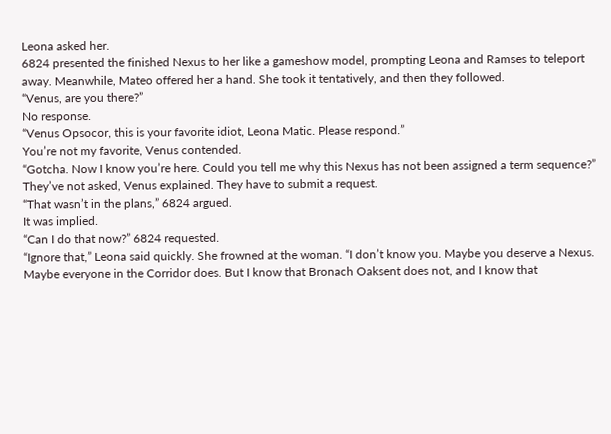Leona asked her.
6824 presented the finished Nexus to her like a gameshow model, prompting Leona and Ramses to teleport away. Meanwhile, Mateo offered her a hand. She took it tentatively, and then they followed.
“Venus, are you there?”
No response.
“Venus Opsocor, this is your favorite idiot, Leona Matic. Please respond.”
You’re not my favorite, Venus contended.
“Gotcha. Now I know you’re here. Could you tell me why this Nexus has not been assigned a term sequence?”
They’ve not asked, Venus explained. They have to submit a request.
“That wasn’t in the plans,” 6824 argued.
It was implied.
“Can I do that now?” 6824 requested.
“Ignore that,” Leona said quickly. She frowned at the woman. “I don’t know you. Maybe you deserve a Nexus. Maybe everyone in the Corridor does. But I know that Bronach Oaksent does not, and I know that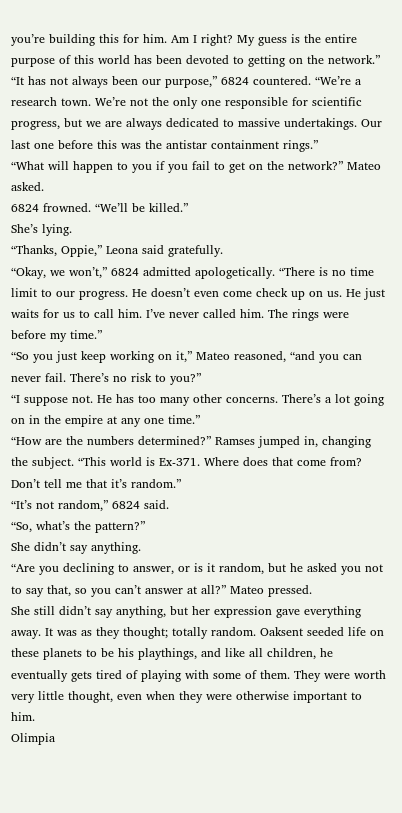you’re building this for him. Am I right? My guess is the entire purpose of this world has been devoted to getting on the network.”
“It has not always been our purpose,” 6824 countered. “We’re a research town. We’re not the only one responsible for scientific progress, but we are always dedicated to massive undertakings. Our last one before this was the antistar containment rings.”
“What will happen to you if you fail to get on the network?” Mateo asked.
6824 frowned. “We’ll be killed.”
She’s lying.
“Thanks, Oppie,” Leona said gratefully.
“Okay, we won’t,” 6824 admitted apologetically. “There is no time limit to our progress. He doesn’t even come check up on us. He just waits for us to call him. I’ve never called him. The rings were before my time.”
“So you just keep working on it,” Mateo reasoned, “and you can never fail. There’s no risk to you?”
“I suppose not. He has too many other concerns. There’s a lot going on in the empire at any one time.”
“How are the numbers determined?” Ramses jumped in, changing the subject. “This world is Ex-371. Where does that come from? Don’t tell me that it’s random.”
“It’s not random,” 6824 said.
“So, what’s the pattern?”
She didn’t say anything.
“Are you declining to answer, or is it random, but he asked you not to say that, so you can’t answer at all?” Mateo pressed.
She still didn’t say anything, but her expression gave everything away. It was as they thought; totally random. Oaksent seeded life on these planets to be his playthings, and like all children, he eventually gets tired of playing with some of them. They were worth very little thought, even when they were otherwise important to him.
Olimpia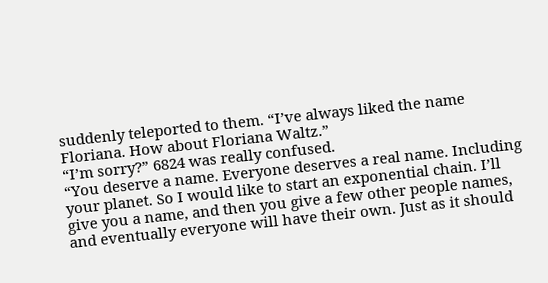suddenly teleported to them. “I’ve always liked the name Floriana. How about Floriana Waltz.”
“I’m sorry?” 6824 was really confused.
“You deserve a name. Everyone deserves a real name. Including your planet. So I would like to start an exponential chain. I’ll give you a name, and then you give a few other people names, and eventually everyone will have their own. Just as it should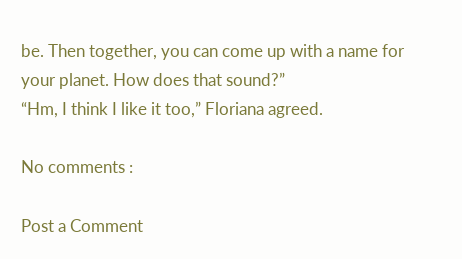be. Then together, you can come up with a name for your planet. How does that sound?”
“Hm, I think I like it too,” Floriana agreed.

No comments :

Post a Comment